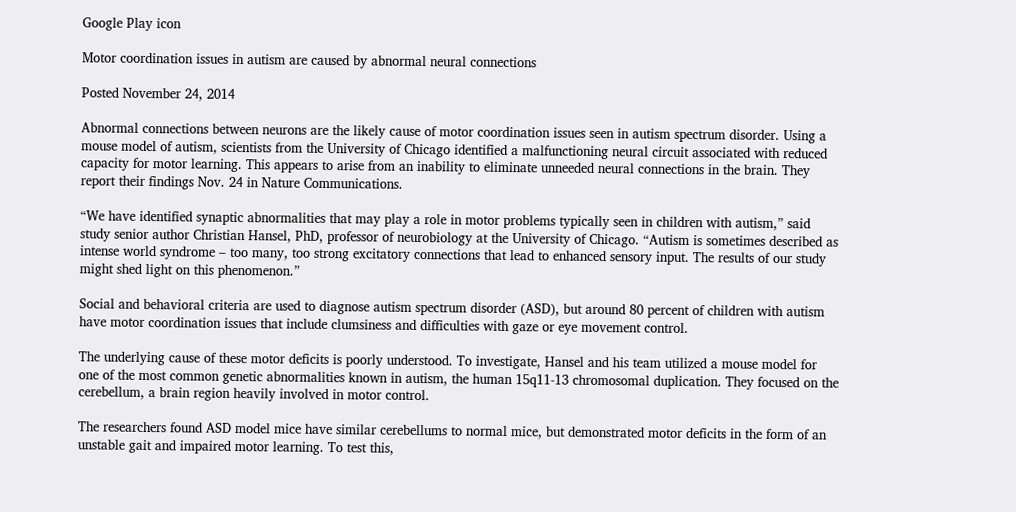Google Play icon

Motor coordination issues in autism are caused by abnormal neural connections

Posted November 24, 2014

Abnormal connections between neurons are the likely cause of motor coordination issues seen in autism spectrum disorder. Using a mouse model of autism, scientists from the University of Chicago identified a malfunctioning neural circuit associated with reduced capacity for motor learning. This appears to arise from an inability to eliminate unneeded neural connections in the brain. They report their findings Nov. 24 in Nature Communications.

“We have identified synaptic abnormalities that may play a role in motor problems typically seen in children with autism,” said study senior author Christian Hansel, PhD, professor of neurobiology at the University of Chicago. “Autism is sometimes described as intense world syndrome – too many, too strong excitatory connections that lead to enhanced sensory input. The results of our study might shed light on this phenomenon.”

Social and behavioral criteria are used to diagnose autism spectrum disorder (ASD), but around 80 percent of children with autism have motor coordination issues that include clumsiness and difficulties with gaze or eye movement control.

The underlying cause of these motor deficits is poorly understood. To investigate, Hansel and his team utilized a mouse model for one of the most common genetic abnormalities known in autism, the human 15q11-13 chromosomal duplication. They focused on the cerebellum, a brain region heavily involved in motor control.

The researchers found ASD model mice have similar cerebellums to normal mice, but demonstrated motor deficits in the form of an unstable gait and impaired motor learning. To test this,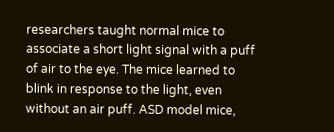researchers taught normal mice to associate a short light signal with a puff of air to the eye. The mice learned to blink in response to the light, even without an air puff. ASD model mice,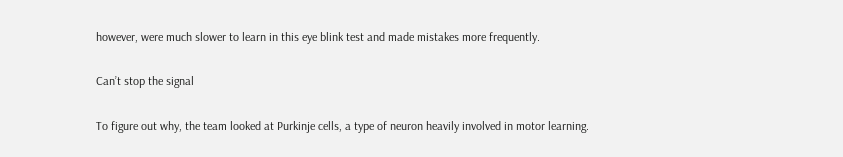however, were much slower to learn in this eye blink test and made mistakes more frequently.

Can’t stop the signal

To figure out why, the team looked at Purkinje cells, a type of neuron heavily involved in motor learning.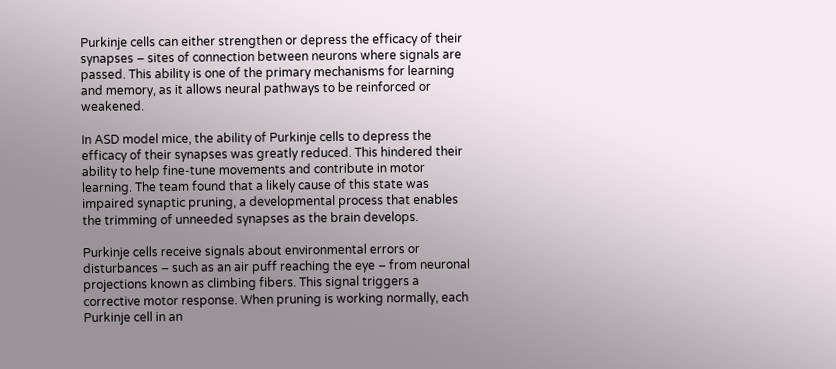Purkinje cells can either strengthen or depress the efficacy of their synapses – sites of connection between neurons where signals are passed. This ability is one of the primary mechanisms for learning and memory, as it allows neural pathways to be reinforced or weakened.

In ASD model mice, the ability of Purkinje cells to depress the efficacy of their synapses was greatly reduced. This hindered their ability to help fine-tune movements and contribute in motor learning. The team found that a likely cause of this state was impaired synaptic pruning, a developmental process that enables the trimming of unneeded synapses as the brain develops.

Purkinje cells receive signals about environmental errors or disturbances – such as an air puff reaching the eye – from neuronal projections known as climbing fibers. This signal triggers a corrective motor response. When pruning is working normally, each Purkinje cell in an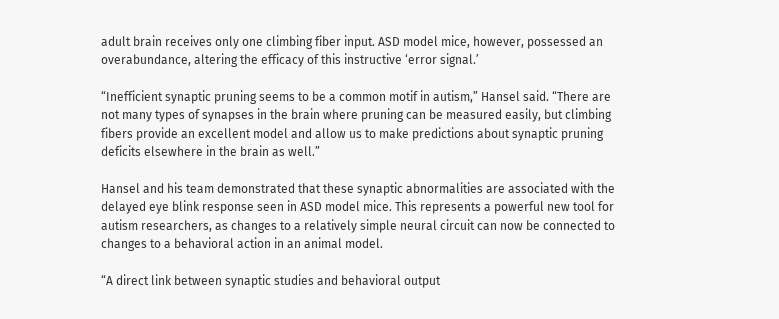adult brain receives only one climbing fiber input. ASD model mice, however, possessed an overabundance, altering the efficacy of this instructive ‘error signal.’

“Inefficient synaptic pruning seems to be a common motif in autism,” Hansel said. “There are not many types of synapses in the brain where pruning can be measured easily, but climbing fibers provide an excellent model and allow us to make predictions about synaptic pruning deficits elsewhere in the brain as well.”

Hansel and his team demonstrated that these synaptic abnormalities are associated with the delayed eye blink response seen in ASD model mice. This represents a powerful new tool for autism researchers, as changes to a relatively simple neural circuit can now be connected to changes to a behavioral action in an animal model.

“A direct link between synaptic studies and behavioral output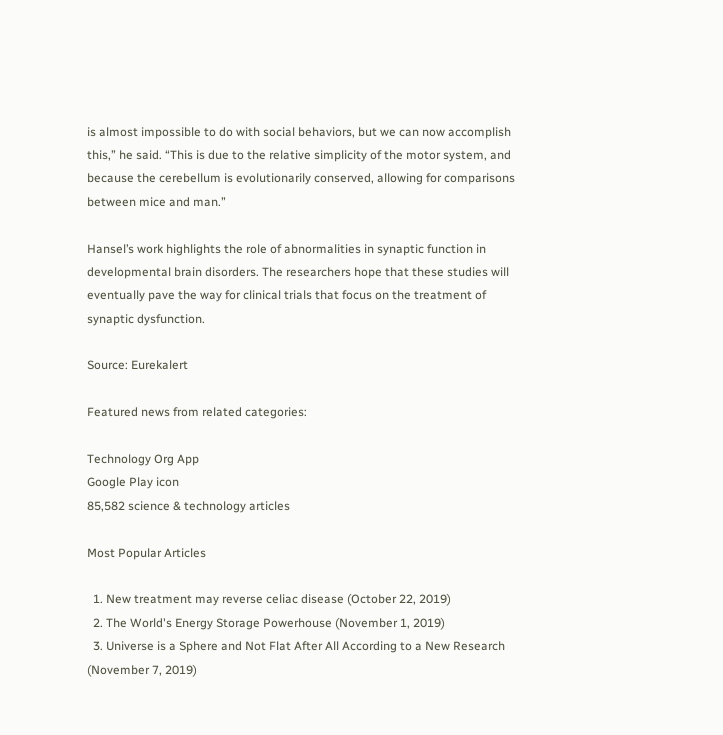is almost impossible to do with social behaviors, but we can now accomplish this,” he said. “This is due to the relative simplicity of the motor system, and because the cerebellum is evolutionarily conserved, allowing for comparisons between mice and man.”

Hansel’s work highlights the role of abnormalities in synaptic function in developmental brain disorders. The researchers hope that these studies will eventually pave the way for clinical trials that focus on the treatment of synaptic dysfunction.

Source: Eurekalert

Featured news from related categories:

Technology Org App
Google Play icon
85,582 science & technology articles

Most Popular Articles

  1. New treatment may reverse celiac disease (October 22, 2019)
  2. The World's Energy Storage Powerhouse (November 1, 2019)
  3. Universe is a Sphere and Not Flat After All According to a New Research (November 7, 2019)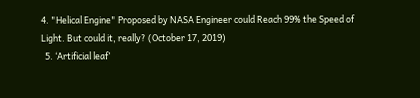4. "Helical Engine" Proposed by NASA Engineer could Reach 99% the Speed of Light. But could it, really? (October 17, 2019)
  5. ‘Artificial leaf’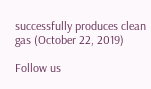successfully produces clean gas (October 22, 2019)

Follow us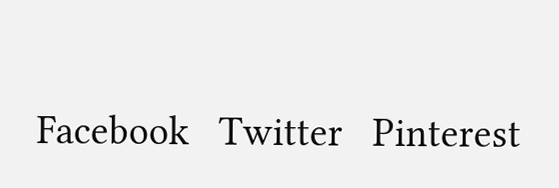Facebook   Twitter   Pinterest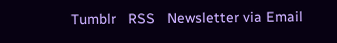Tumblr   RSS   Newsletter via Email